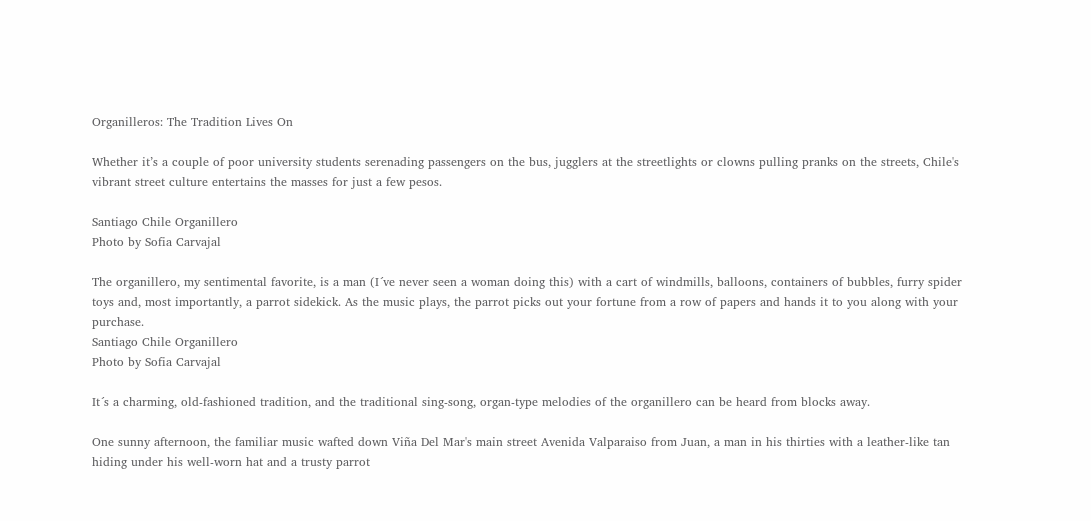Organilleros: The Tradition Lives On

Whether it’s a couple of poor university students serenading passengers on the bus, jugglers at the streetlights or clowns pulling pranks on the streets, Chile's vibrant street culture entertains the masses for just a few pesos.

Santiago Chile Organillero
Photo by Sofia Carvajal

The organillero, my sentimental favorite, is a man (I´ve never seen a woman doing this) with a cart of windmills, balloons, containers of bubbles, furry spider toys and, most importantly, a parrot sidekick. As the music plays, the parrot picks out your fortune from a row of papers and hands it to you along with your purchase.
Santiago Chile Organillero
Photo by Sofia Carvajal

It´s a charming, old-fashioned tradition, and the traditional sing-song, organ-type melodies of the organillero can be heard from blocks away.

One sunny afternoon, the familiar music wafted down Viña Del Mar's main street Avenida Valparaiso from Juan, a man in his thirties with a leather-like tan hiding under his well-worn hat and a trusty parrot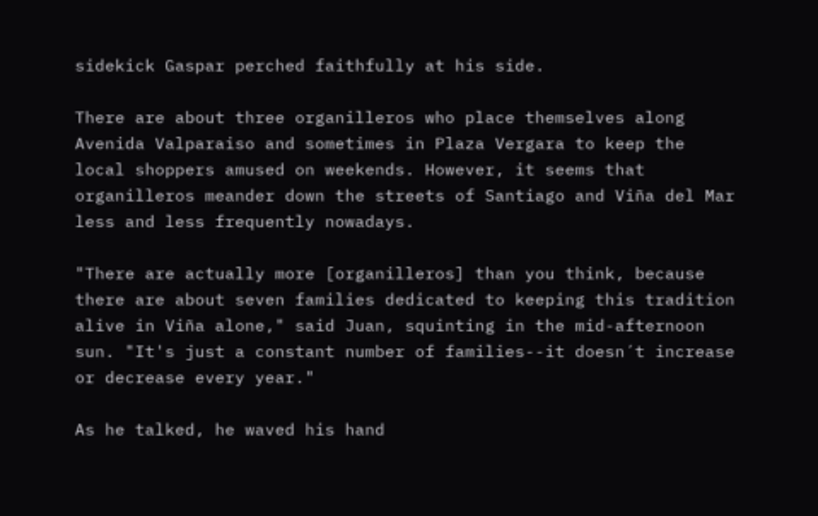sidekick Gaspar perched faithfully at his side.

There are about three organilleros who place themselves along Avenida Valparaiso and sometimes in Plaza Vergara to keep the local shoppers amused on weekends. However, it seems that organilleros meander down the streets of Santiago and Viña del Mar less and less frequently nowadays.

"There are actually more [organilleros] than you think, because there are about seven families dedicated to keeping this tradition alive in Viña alone," said Juan, squinting in the mid-afternoon sun. "It's just a constant number of families--it doesn´t increase or decrease every year."

As he talked, he waved his hand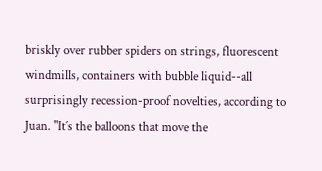briskly over rubber spiders on strings, fluorescent windmills, containers with bubble liquid--all surprisingly recession-proof novelties, according to Juan. "It´s the balloons that move the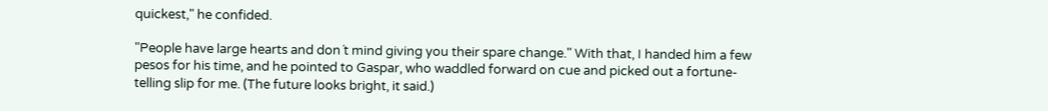quickest," he confided.

"People have large hearts and don´t mind giving you their spare change." With that, I handed him a few pesos for his time, and he pointed to Gaspar, who waddled forward on cue and picked out a fortune-telling slip for me. (The future looks bright, it said.)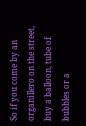So if you come by an organillero on the street, buy a balloon, tube of bubbles or a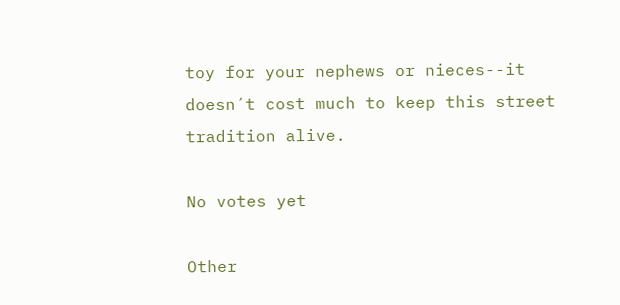toy for your nephews or nieces--it doesn´t cost much to keep this street tradition alive.

No votes yet

Other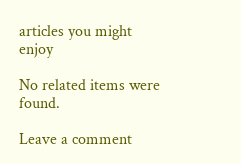articles you might enjoy

No related items were found.

Leave a comment